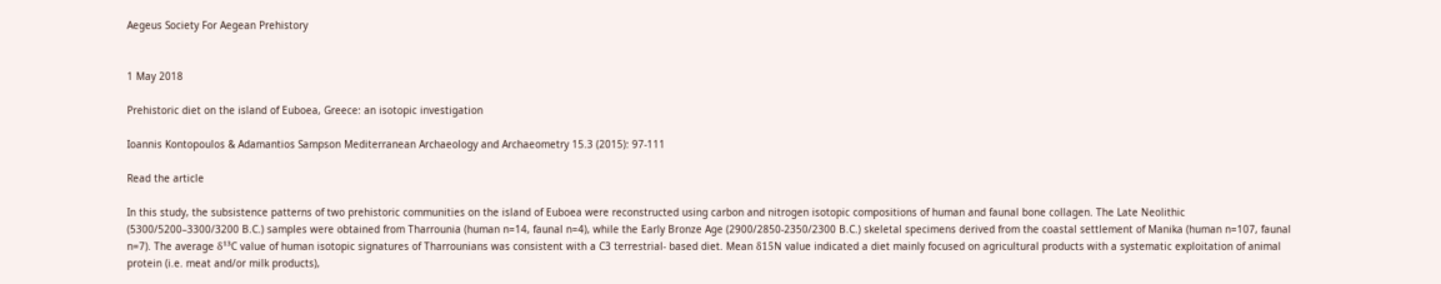Aegeus Society For Aegean Prehistory


1 May 2018

Prehistoric diet on the island of Euboea, Greece: an isotopic investigation

Ioannis Kontopoulos & Adamantios Sampson Mediterranean Archaeology and Archaeometry 15.3 (2015): 97-111

Read the article

In this study, the subsistence patterns of two prehistoric communities on the island of Euboea were reconstructed using carbon and nitrogen isotopic compositions of human and faunal bone collagen. The Late Neolithic (5300/5200–3300/3200 B.C.) samples were obtained from Tharrounia (human n=14, faunal n=4), while the Early Bronze Age (2900/2850-2350/2300 B.C.) skeletal specimens derived from the coastal settlement of Manika (human n=107, faunal n=7). The average δ¹³C value of human isotopic signatures of Tharrounians was consistent with a C3 terrestrial- based diet. Mean δ15N value indicated a diet mainly focused on agricultural products with a systematic exploitation of animal protein (i.e. meat and/or milk products),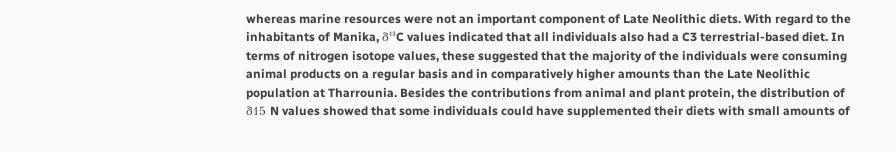whereas marine resources were not an important component of Late Neolithic diets. With regard to the inhabitants of Manika, δ¹³C values indicated that all individuals also had a C3 terrestrial-based diet. In terms of nitrogen isotope values, these suggested that the majority of the individuals were consuming animal products on a regular basis and in comparatively higher amounts than the Late Neolithic population at Tharrounia. Besides the contributions from animal and plant protein, the distribution of δ15 N values showed that some individuals could have supplemented their diets with small amounts of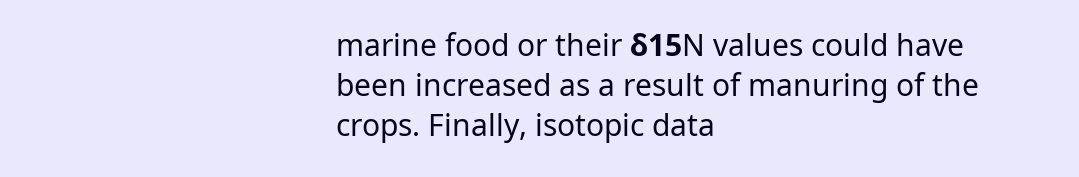marine food or their δ15N values could have been increased as a result of manuring of the crops. Finally, isotopic data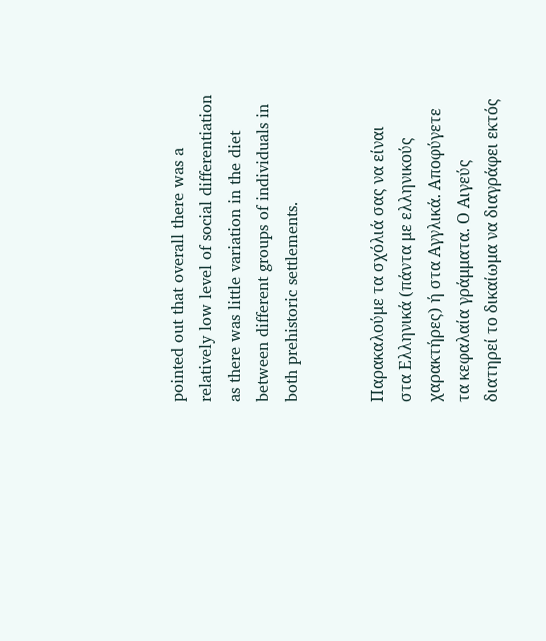pointed out that overall there was a relatively low level of social differentiation as there was little variation in the diet between different groups of individuals in both prehistoric settlements.


Παρακαλούμε τα σχόλιά σας να είναι στα Ελληνικά (πάντα με ελληνικούς χαρακτήρες) ή στα Αγγλικά. Αποφύγετε τα κεφαλαία γράμματα. Ο Αιγεύς διατηρεί το δικαίωμα να διαγράφει εκτός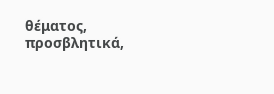θέματος, προσβλητικά,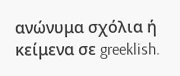ανώνυμα σχόλια ή κείμενα σε greeklish.